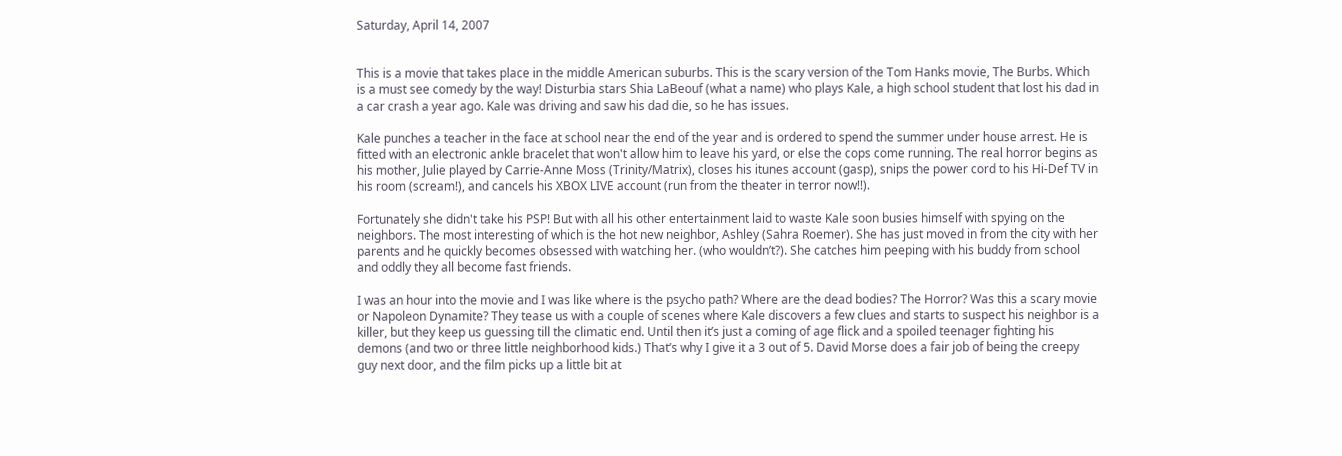Saturday, April 14, 2007


This is a movie that takes place in the middle American suburbs. This is the scary version of the Tom Hanks movie, The Burbs. Which is a must see comedy by the way! Disturbia stars Shia LaBeouf (what a name) who plays Kale, a high school student that lost his dad in a car crash a year ago. Kale was driving and saw his dad die, so he has issues.

Kale punches a teacher in the face at school near the end of the year and is ordered to spend the summer under house arrest. He is fitted with an electronic ankle bracelet that won't allow him to leave his yard, or else the cops come running. The real horror begins as his mother, Julie played by Carrie-Anne Moss (Trinity/Matrix), closes his itunes account (gasp), snips the power cord to his Hi-Def TV in his room (scream!), and cancels his XBOX LIVE account (run from the theater in terror now!!).

Fortunately she didn't take his PSP! But with all his other entertainment laid to waste Kale soon busies himself with spying on the neighbors. The most interesting of which is the hot new neighbor, Ashley (Sahra Roemer). She has just moved in from the city with her parents and he quickly becomes obsessed with watching her. (who wouldn’t?). She catches him peeping with his buddy from school and oddly they all become fast friends.

I was an hour into the movie and I was like where is the psycho path? Where are the dead bodies? The Horror? Was this a scary movie or Napoleon Dynamite? They tease us with a couple of scenes where Kale discovers a few clues and starts to suspect his neighbor is a killer, but they keep us guessing till the climatic end. Until then it’s just a coming of age flick and a spoiled teenager fighting his demons (and two or three little neighborhood kids.) That’s why I give it a 3 out of 5. David Morse does a fair job of being the creepy guy next door, and the film picks up a little bit at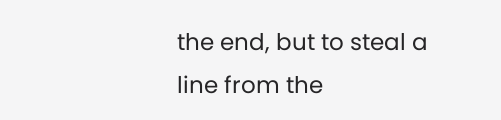the end, but to steal a line from the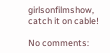girlsonfilmshow, catch it on cable!

No comments: